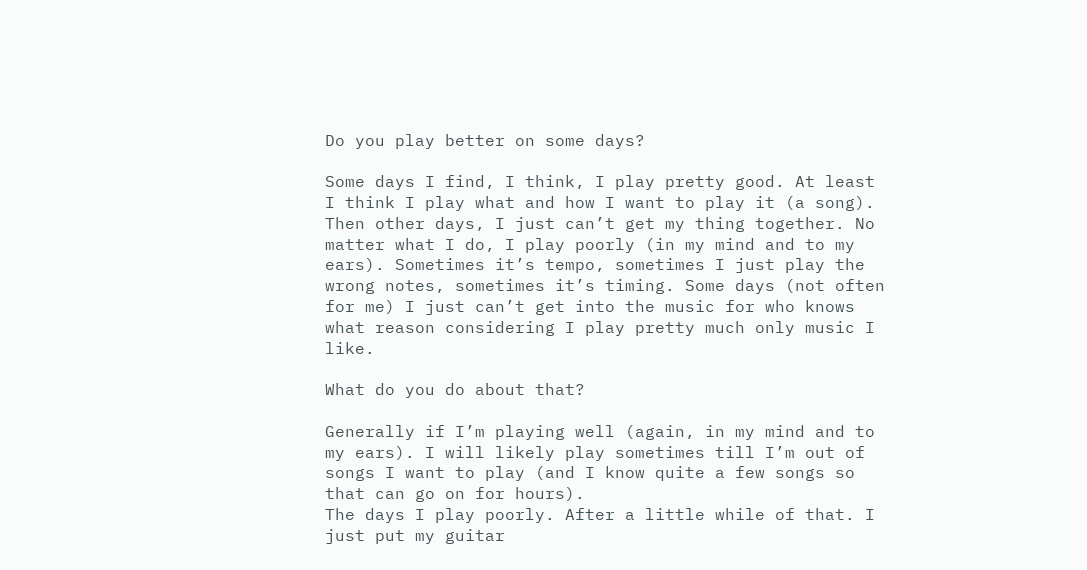Do you play better on some days?

Some days I find, I think, I play pretty good. At least I think I play what and how I want to play it (a song).
Then other days, I just can’t get my thing together. No matter what I do, I play poorly (in my mind and to my ears). Sometimes it’s tempo, sometimes I just play the wrong notes, sometimes it’s timing. Some days (not often for me) I just can’t get into the music for who knows what reason considering I play pretty much only music I like.

What do you do about that?

Generally if I’m playing well (again, in my mind and to my ears). I will likely play sometimes till I’m out of songs I want to play (and I know quite a few songs so that can go on for hours).
The days I play poorly. After a little while of that. I just put my guitar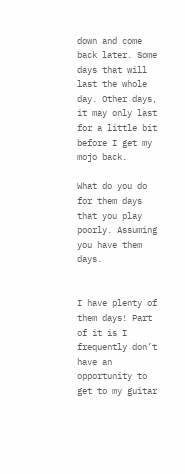down and come back later. Some days that will last the whole day. Other days, it may only last for a little bit before I get my mojo back.

What do you do for them days that you play poorly. Assuming you have them days.


I have plenty of them days! Part of it is I frequently don’t have an opportunity to get to my guitar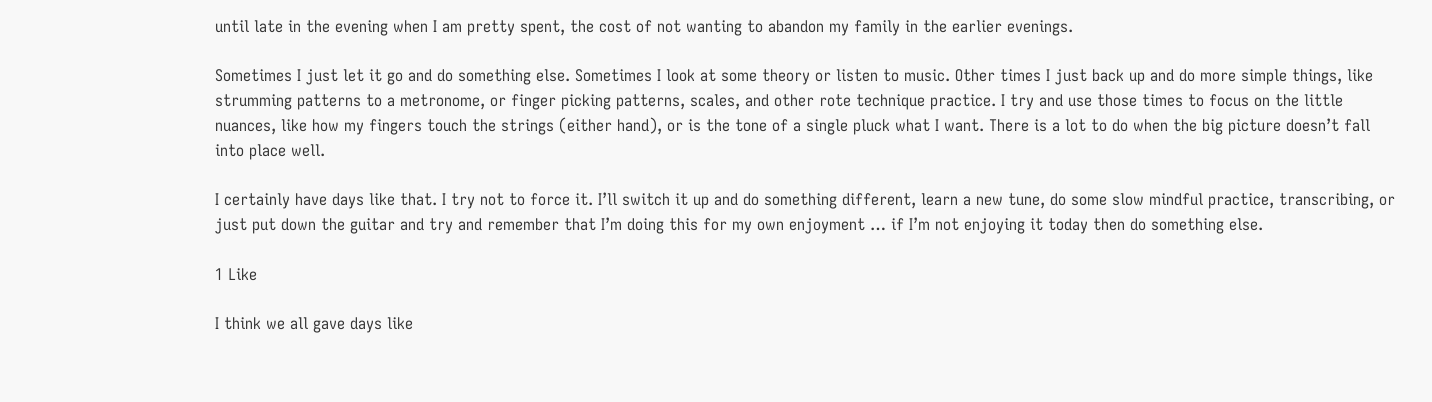until late in the evening when I am pretty spent, the cost of not wanting to abandon my family in the earlier evenings.

Sometimes I just let it go and do something else. Sometimes I look at some theory or listen to music. Other times I just back up and do more simple things, like strumming patterns to a metronome, or finger picking patterns, scales, and other rote technique practice. I try and use those times to focus on the little nuances, like how my fingers touch the strings (either hand), or is the tone of a single pluck what I want. There is a lot to do when the big picture doesn’t fall into place well.

I certainly have days like that. I try not to force it. I’ll switch it up and do something different, learn a new tune, do some slow mindful practice, transcribing, or just put down the guitar and try and remember that I’m doing this for my own enjoyment … if I’m not enjoying it today then do something else.

1 Like

I think we all gave days like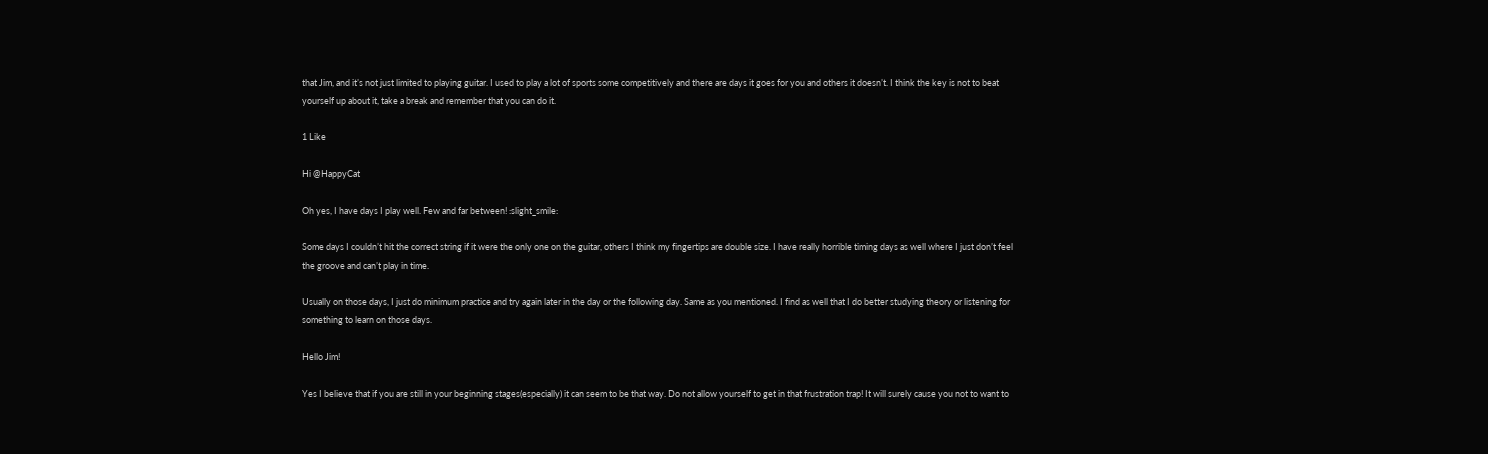that Jim, and it’s not just limited to playing guitar. I used to play a lot of sports some competitively and there are days it goes for you and others it doesn’t. I think the key is not to beat yourself up about it, take a break and remember that you can do it.

1 Like

Hi @HappyCat

Oh yes, I have days I play well. Few and far between! :slight_smile:

Some days I couldn’t hit the correct string if it were the only one on the guitar, others I think my fingertips are double size. I have really horrible timing days as well where I just don’t feel the groove and can’t play in time.

Usually on those days, I just do minimum practice and try again later in the day or the following day. Same as you mentioned. I find as well that I do better studying theory or listening for something to learn on those days.

Hello Jim!

Yes I believe that if you are still in your beginning stages(especially) it can seem to be that way. Do not allow yourself to get in that frustration trap! It will surely cause you not to want to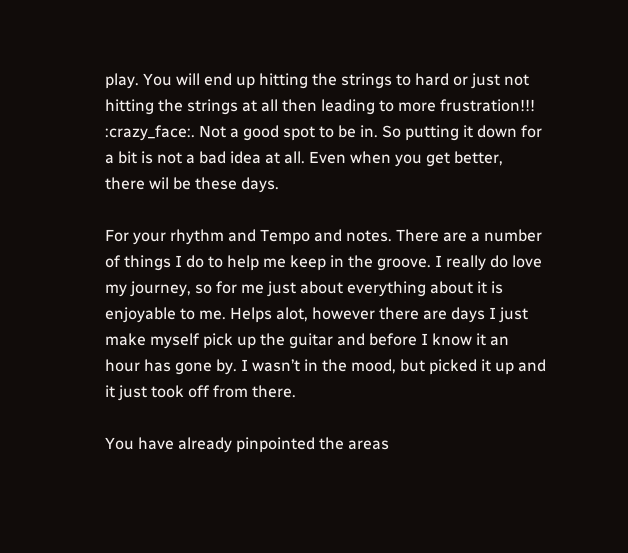play. You will end up hitting the strings to hard or just not hitting the strings at all then leading to more frustration!!! :crazy_face:. Not a good spot to be in. So putting it down for a bit is not a bad idea at all. Even when you get better, there wil be these days.

For your rhythm and Tempo and notes. There are a number of things I do to help me keep in the groove. I really do love my journey, so for me just about everything about it is enjoyable to me. Helps alot, however there are days I just make myself pick up the guitar and before I know it an hour has gone by. I wasn’t in the mood, but picked it up and it just took off from there.

You have already pinpointed the areas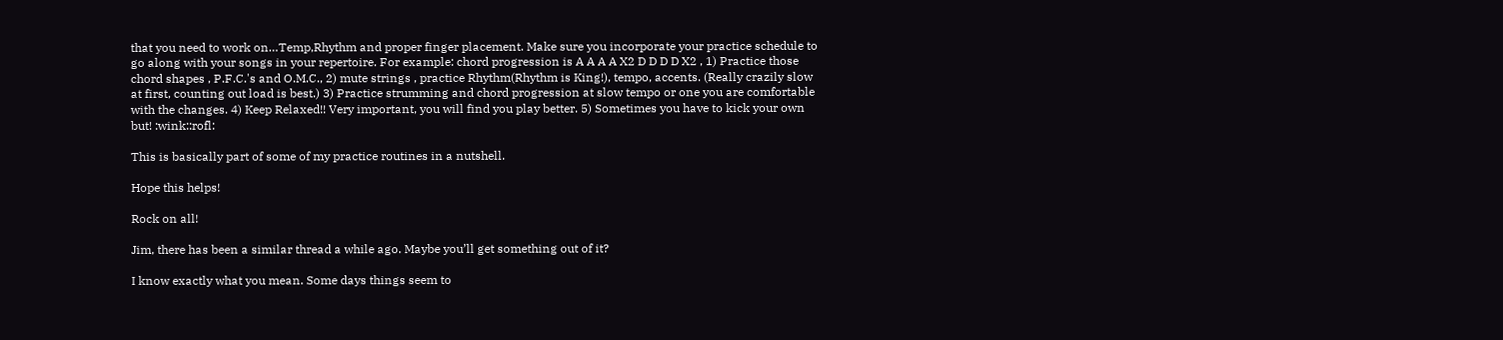that you need to work on…Temp,Rhythm and proper finger placement. Make sure you incorporate your practice schedule to go along with your songs in your repertoire. For example: chord progression is A A A A X2 D D D D X2 , 1) Practice those chord shapes , P.F.C.'s and O.M.C., 2) mute strings , practice Rhythm(Rhythm is King!), tempo, accents. (Really crazily slow at first, counting out load is best.) 3) Practice strumming and chord progression at slow tempo or one you are comfortable with the changes. 4) Keep Relaxed!! Very important, you will find you play better. 5) Sometimes you have to kick your own but! :wink::rofl:

This is basically part of some of my practice routines in a nutshell.

Hope this helps!

Rock on all!

Jim, there has been a similar thread a while ago. Maybe you’ll get something out of it?

I know exactly what you mean. Some days things seem to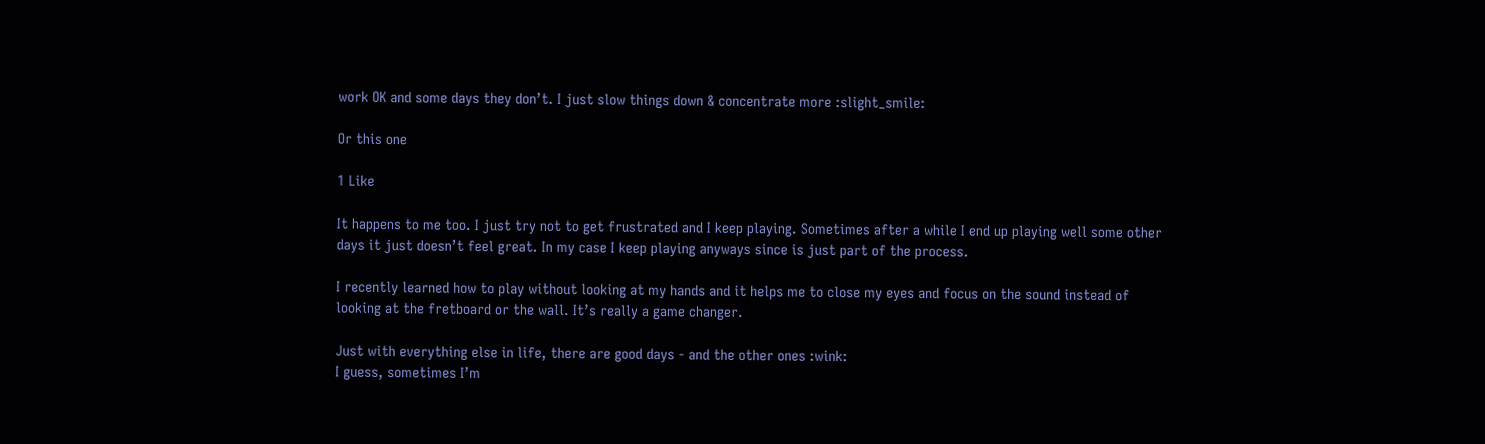work OK and some days they don’t. I just slow things down & concentrate more :slight_smile:

Or this one

1 Like

It happens to me too. I just try not to get frustrated and I keep playing. Sometimes after a while I end up playing well some other days it just doesn’t feel great. In my case I keep playing anyways since is just part of the process.

I recently learned how to play without looking at my hands and it helps me to close my eyes and focus on the sound instead of looking at the fretboard or the wall. It’s really a game changer.

Just with everything else in life, there are good days - and the other ones :wink:
I guess, sometimes I’m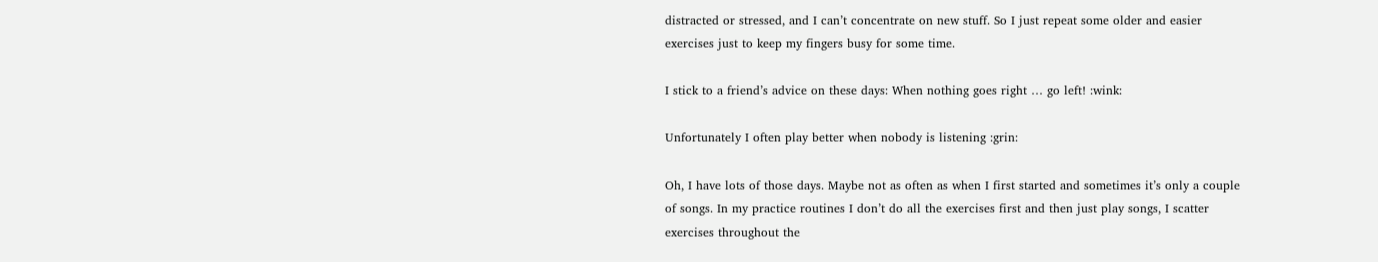distracted or stressed, and I can’t concentrate on new stuff. So I just repeat some older and easier exercises just to keep my fingers busy for some time.

I stick to a friend’s advice on these days: When nothing goes right … go left! :wink:

Unfortunately I often play better when nobody is listening :grin:

Oh, I have lots of those days. Maybe not as often as when I first started and sometimes it’s only a couple of songs. In my practice routines I don’t do all the exercises first and then just play songs, I scatter exercises throughout the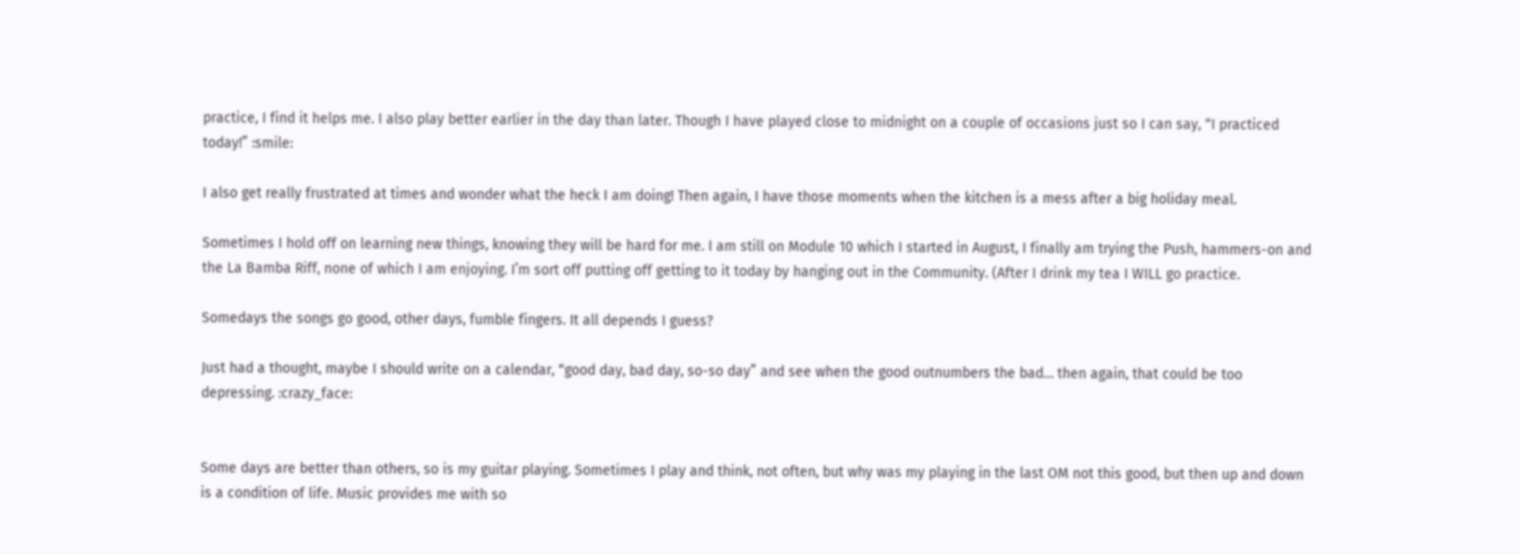practice, I find it helps me. I also play better earlier in the day than later. Though I have played close to midnight on a couple of occasions just so I can say, “I practiced today!” :smile:

I also get really frustrated at times and wonder what the heck I am doing! Then again, I have those moments when the kitchen is a mess after a big holiday meal.

Sometimes I hold off on learning new things, knowing they will be hard for me. I am still on Module 10 which I started in August, I finally am trying the Push, hammers-on and the La Bamba Riff, none of which I am enjoying. I’m sort off putting off getting to it today by hanging out in the Community. (After I drink my tea I WILL go practice.

Somedays the songs go good, other days, fumble fingers. It all depends I guess?

Just had a thought, maybe I should write on a calendar, “good day, bad day, so-so day” and see when the good outnumbers the bad… then again, that could be too depressing. :crazy_face:


Some days are better than others, so is my guitar playing. Sometimes I play and think, not often, but why was my playing in the last OM not this good, but then up and down is a condition of life. Music provides me with so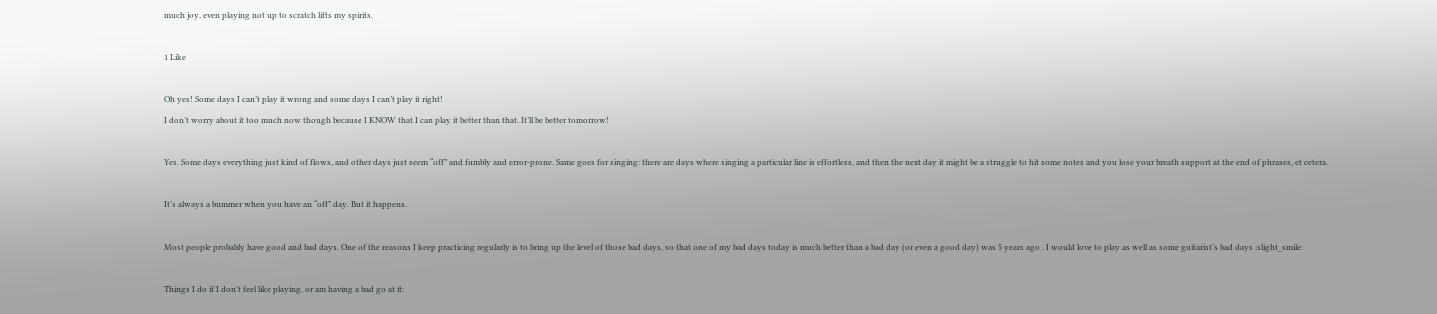much joy, even playing not up to scratch lifts my spirits.

1 Like

Oh yes! Some days I can’t play it wrong and some days I can’t play it right!
I don’t worry about it too much now though because I KNOW that I can play it better than that. It’ll be better tomorrow!

Yes. Some days everything just kind of flows, and other days just seem “off” and fumbly and error-prone. Same goes for singing: there are days where singing a particular line is effortless, and then the next day it might be a struggle to hit some notes and you lose your breath support at the end of phrases, et cetera.

It’s always a bummer when you have an “off” day. But it happens.

Most people probably have good and bad days. One of the reasons I keep practicing regularly is to bring up the level of those bad days, so that one of my bad days today is much better than a bad day (or even a good day) was 5 years ago . I would love to play as well as some guitarist’s bad days :slight_smile:

Things I do if I don’t feel like playing, or am having a bad go at it: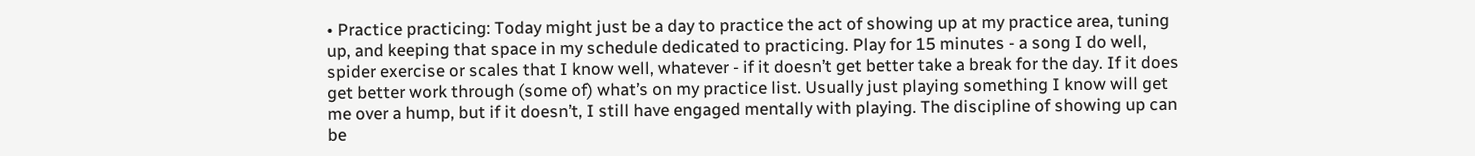• Practice practicing: Today might just be a day to practice the act of showing up at my practice area, tuning up, and keeping that space in my schedule dedicated to practicing. Play for 15 minutes - a song I do well, spider exercise or scales that I know well, whatever - if it doesn’t get better take a break for the day. If it does get better work through (some of) what’s on my practice list. Usually just playing something I know will get me over a hump, but if it doesn’t, I still have engaged mentally with playing. The discipline of showing up can be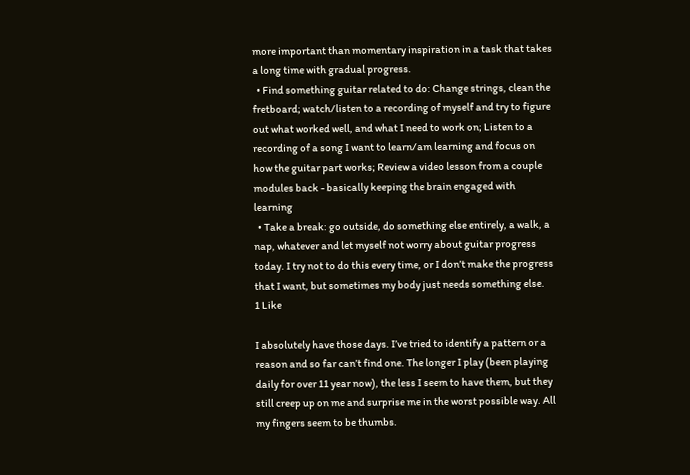more important than momentary inspiration in a task that takes a long time with gradual progress.
  • Find something guitar related to do: Change strings, clean the fretboard; watch/listen to a recording of myself and try to figure out what worked well, and what I need to work on; Listen to a recording of a song I want to learn/am learning and focus on how the guitar part works; Review a video lesson from a couple modules back - basically keeping the brain engaged with learning
  • Take a break: go outside, do something else entirely, a walk, a nap, whatever and let myself not worry about guitar progress today. I try not to do this every time, or I don’t make the progress that I want, but sometimes my body just needs something else.
1 Like

I absolutely have those days. I’ve tried to identify a pattern or a reason and so far can’t find one. The longer I play (been playing daily for over 11 year now), the less I seem to have them, but they still creep up on me and surprise me in the worst possible way. All my fingers seem to be thumbs.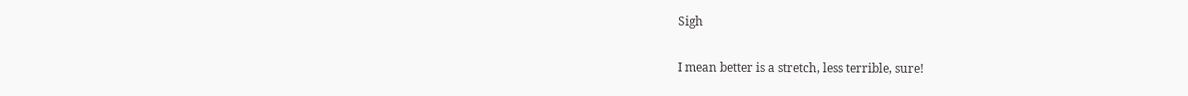Sigh

I mean better is a stretch, less terrible, sure!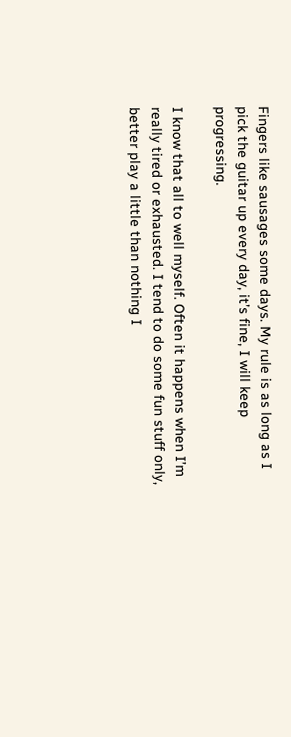Fingers like sausages some days. My rule is as long as I pick the guitar up every day, it’s fine, I will keep progressing.

I know that all to well myself. Often it happens when I’m really tired or exhausted. I tend to do some fun stuff only, better play a little than nothing I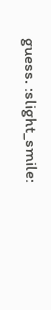guess. :slight_smile: